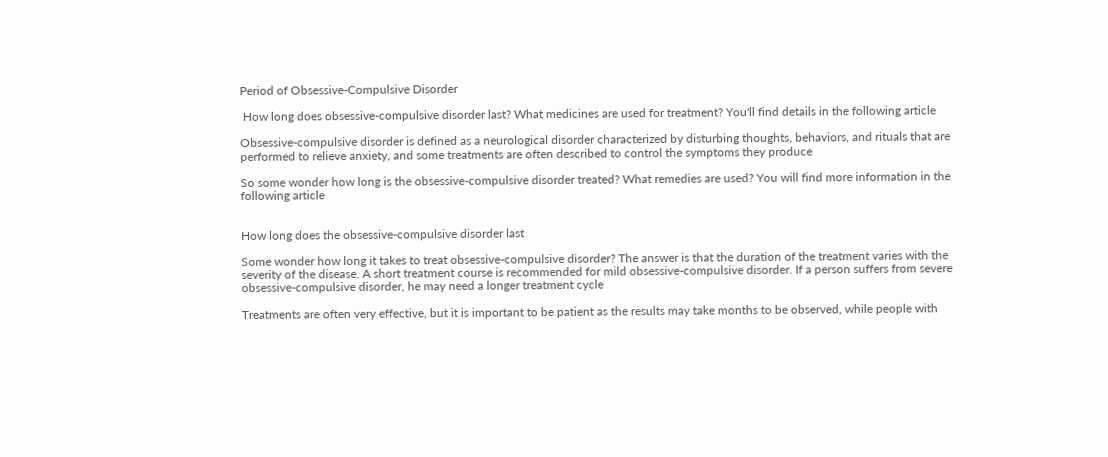Period of Obsessive-Compulsive Disorder

 How long does obsessive-compulsive disorder last? What medicines are used for treatment? You'll find details in the following article

Obsessive-compulsive disorder is defined as a neurological disorder characterized by disturbing thoughts, behaviors, and rituals that are performed to relieve anxiety, and some treatments are often described to control the symptoms they produce

So some wonder how long is the obsessive-compulsive disorder treated? What remedies are used? You will find more information in the following article


How long does the obsessive-compulsive disorder last

Some wonder how long it takes to treat obsessive-compulsive disorder? The answer is that the duration of the treatment varies with the severity of the disease. A short treatment course is recommended for mild obsessive-compulsive disorder. If a person suffers from severe obsessive-compulsive disorder, he may need a longer treatment cycle

Treatments are often very effective, but it is important to be patient as the results may take months to be observed, while people with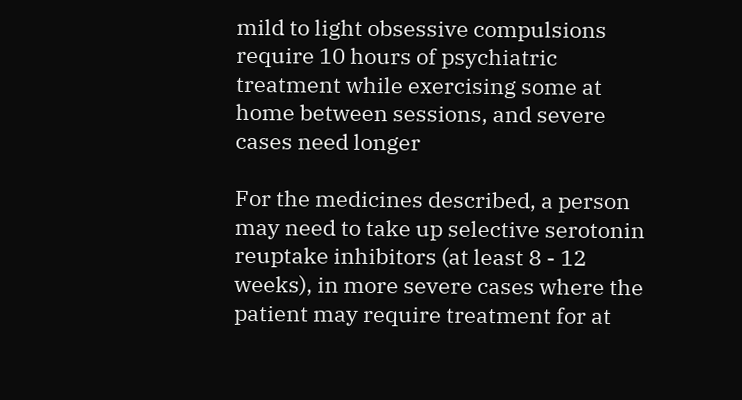mild to light obsessive compulsions require 10 hours of psychiatric treatment while exercising some at home between sessions, and severe cases need longer

For the medicines described, a person may need to take up selective serotonin reuptake inhibitors (at least 8 - 12 weeks), in more severe cases where the patient may require treatment for at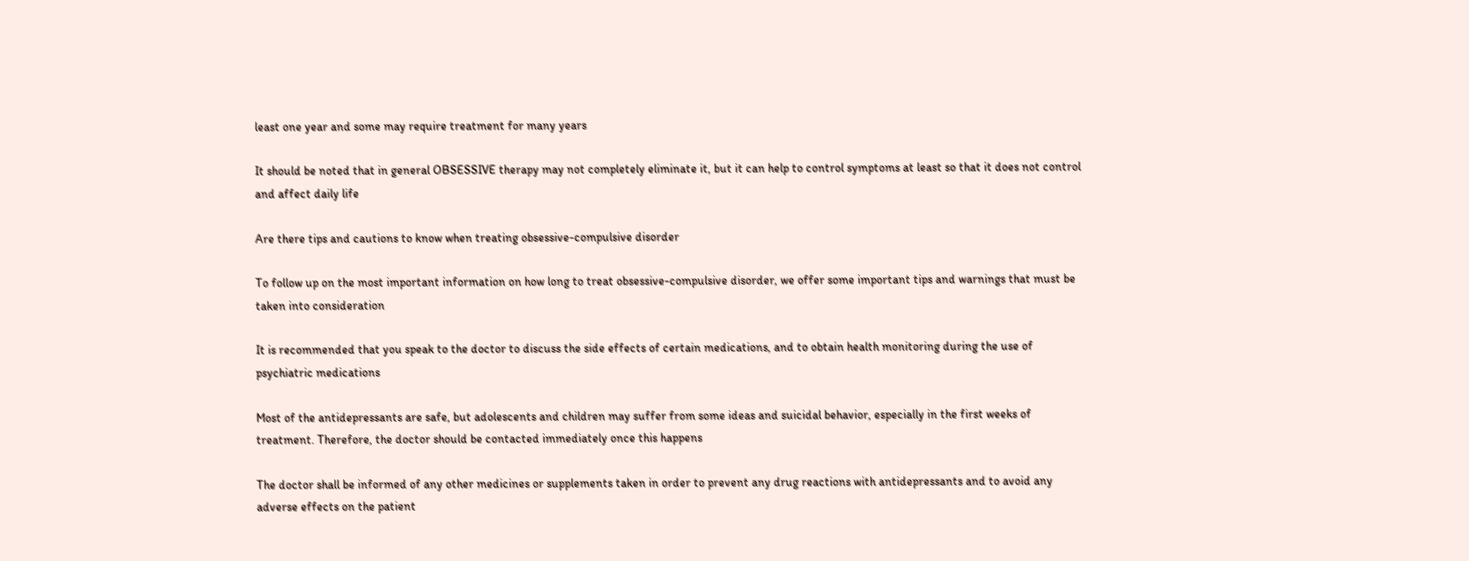least one year and some may require treatment for many years

It should be noted that in general OBSESSIVE therapy may not completely eliminate it, but it can help to control symptoms at least so that it does not control and affect daily life

Are there tips and cautions to know when treating obsessive-compulsive disorder

To follow up on the most important information on how long to treat obsessive-compulsive disorder, we offer some important tips and warnings that must be taken into consideration

It is recommended that you speak to the doctor to discuss the side effects of certain medications, and to obtain health monitoring during the use of psychiatric medications

Most of the antidepressants are safe, but adolescents and children may suffer from some ideas and suicidal behavior, especially in the first weeks of treatment. Therefore, the doctor should be contacted immediately once this happens

The doctor shall be informed of any other medicines or supplements taken in order to prevent any drug reactions with antidepressants and to avoid any adverse effects on the patient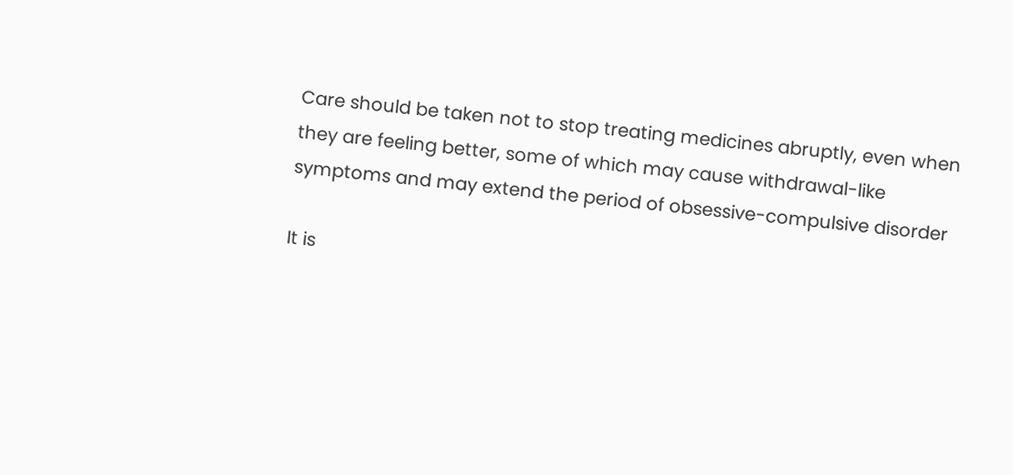Care should be taken not to stop treating medicines abruptly, even when they are feeling better, some of which may cause withdrawal-like symptoms and may extend the period of obsessive-compulsive disorder

It is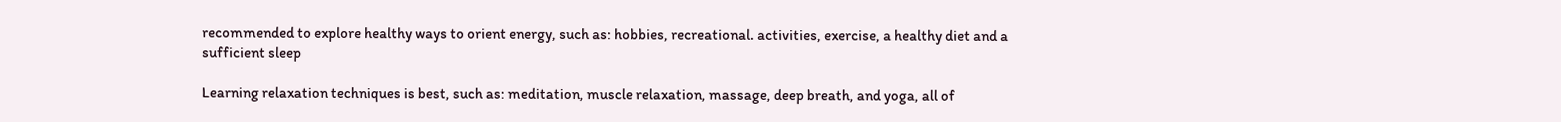recommended to explore healthy ways to orient energy, such as: hobbies, recreational. activities, exercise, a healthy diet and a sufficient sleep

Learning relaxation techniques is best, such as: meditation, muscle relaxation, massage, deep breath, and yoga, all of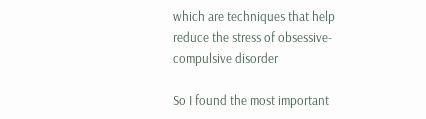which are techniques that help reduce the stress of obsessive-compulsive disorder

So I found the most important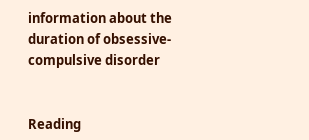information about the duration of obsessive-compulsive disorder


Reading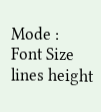Mode :
Font Size
lines height